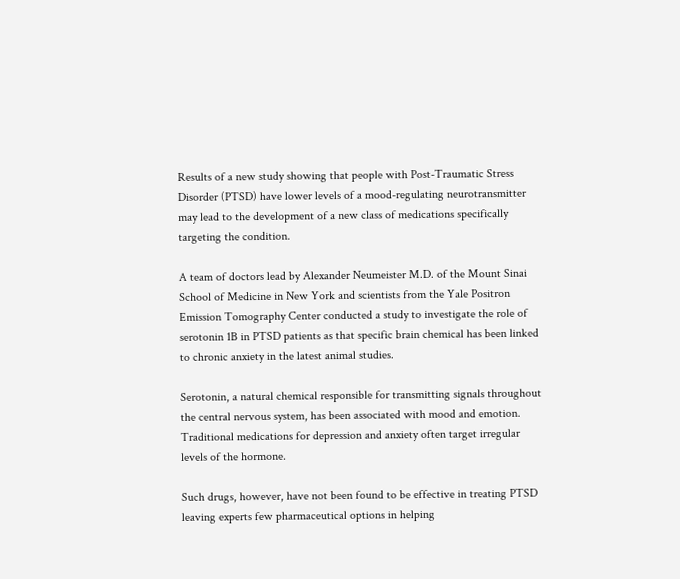Results of a new study showing that people with Post-Traumatic Stress Disorder (PTSD) have lower levels of a mood-regulating neurotransmitter may lead to the development of a new class of medications specifically targeting the condition.

A team of doctors lead by Alexander Neumeister M.D. of the Mount Sinai School of Medicine in New York and scientists from the Yale Positron Emission Tomography Center conducted a study to investigate the role of serotonin 1B in PTSD patients as that specific brain chemical has been linked to chronic anxiety in the latest animal studies.

Serotonin, a natural chemical responsible for transmitting signals throughout the central nervous system, has been associated with mood and emotion. Traditional medications for depression and anxiety often target irregular levels of the hormone.

Such drugs, however, have not been found to be effective in treating PTSD leaving experts few pharmaceutical options in helping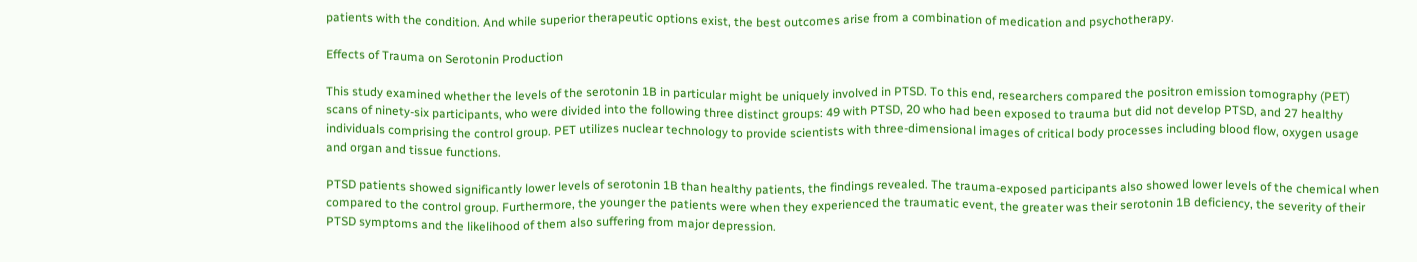patients with the condition. And while superior therapeutic options exist, the best outcomes arise from a combination of medication and psychotherapy.

Effects of Trauma on Serotonin Production

This study examined whether the levels of the serotonin 1B in particular might be uniquely involved in PTSD. To this end, researchers compared the positron emission tomography (PET) scans of ninety-six participants, who were divided into the following three distinct groups: 49 with PTSD, 20 who had been exposed to trauma but did not develop PTSD, and 27 healthy individuals comprising the control group. PET utilizes nuclear technology to provide scientists with three-dimensional images of critical body processes including blood flow, oxygen usage and organ and tissue functions.

PTSD patients showed significantly lower levels of serotonin 1B than healthy patients, the findings revealed. The trauma-exposed participants also showed lower levels of the chemical when compared to the control group. Furthermore, the younger the patients were when they experienced the traumatic event, the greater was their serotonin 1B deficiency, the severity of their PTSD symptoms and the likelihood of them also suffering from major depression.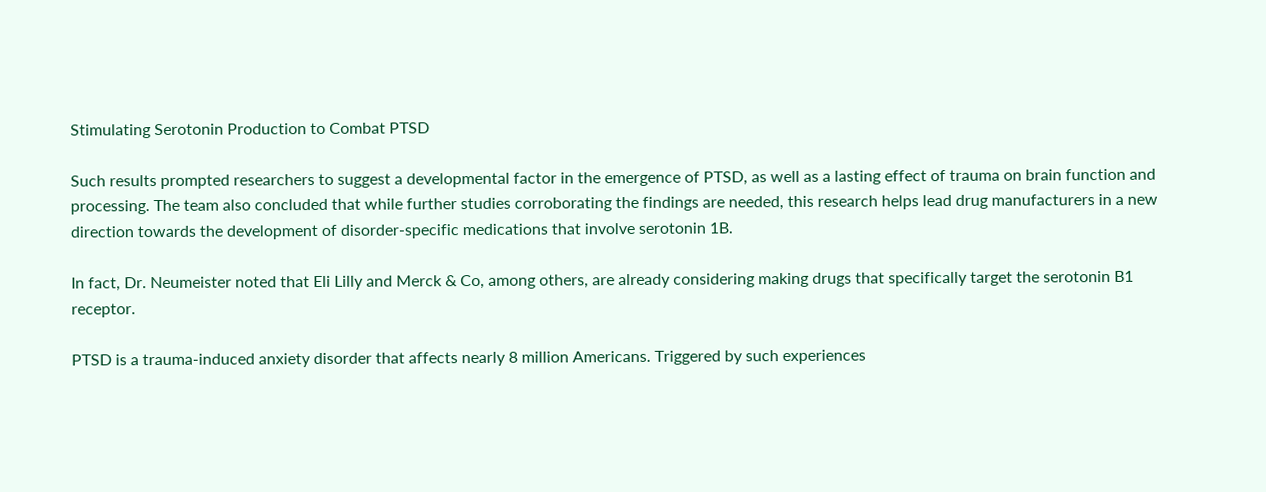Stimulating Serotonin Production to Combat PTSD

Such results prompted researchers to suggest a developmental factor in the emergence of PTSD, as well as a lasting effect of trauma on brain function and processing. The team also concluded that while further studies corroborating the findings are needed, this research helps lead drug manufacturers in a new direction towards the development of disorder-specific medications that involve serotonin 1B.

In fact, Dr. Neumeister noted that Eli Lilly and Merck & Co, among others, are already considering making drugs that specifically target the serotonin B1 receptor.

PTSD is a trauma-induced anxiety disorder that affects nearly 8 million Americans. Triggered by such experiences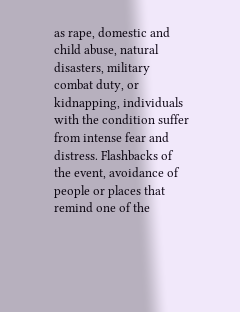as rape, domestic and child abuse, natural disasters, military combat duty, or kidnapping, individuals with the condition suffer from intense fear and distress. Flashbacks of the event, avoidance of people or places that remind one of the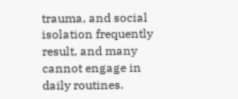trauma, and social isolation frequently result, and many cannot engage in daily routines.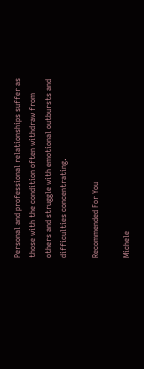Personal and professional relationships suffer as those with the condition often withdraw from others and struggle with emotional outbursts and difficulties concentrating.

Recommended For You

Michele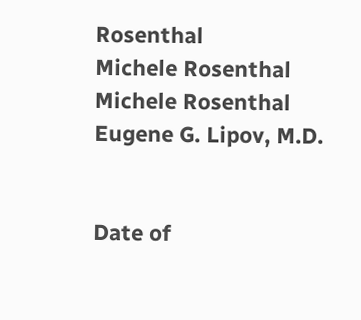Rosenthal
Michele Rosenthal
Michele Rosenthal
Eugene G. Lipov, M.D.


Date of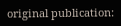original publication: